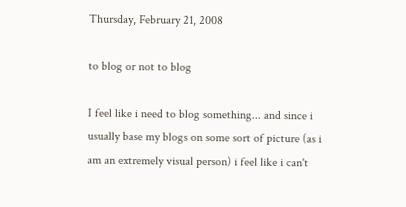Thursday, February 21, 2008

to blog or not to blog

I feel like i need to blog something... and since i usually base my blogs on some sort of picture (as i am an extremely visual person) i feel like i can't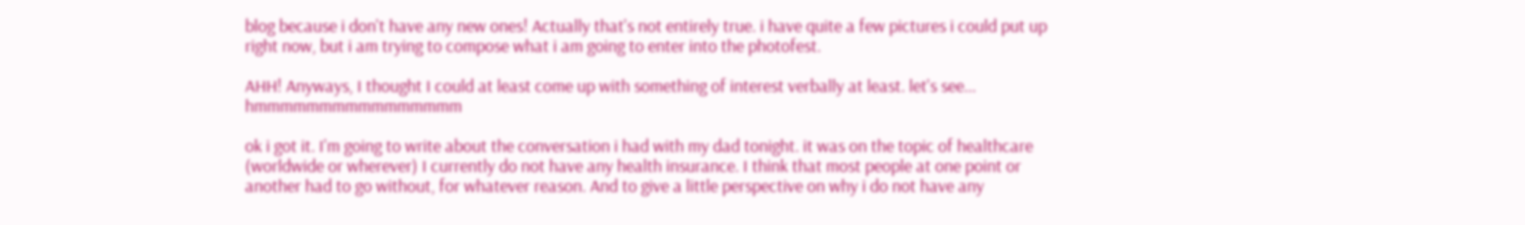blog because i don't have any new ones! Actually that's not entirely true. i have quite a few pictures i could put up right now, but i am trying to compose what i am going to enter into the photofest.

AHH! Anyways, I thought I could at least come up with something of interest verbally at least. let's see... hmmmmmmmmmmmmmmmm

ok i got it. I'm going to write about the conversation i had with my dad tonight. it was on the topic of healthcare (worldwide or wherever) I currently do not have any health insurance. I think that most people at one point or another had to go without, for whatever reason. And to give a little perspective on why i do not have any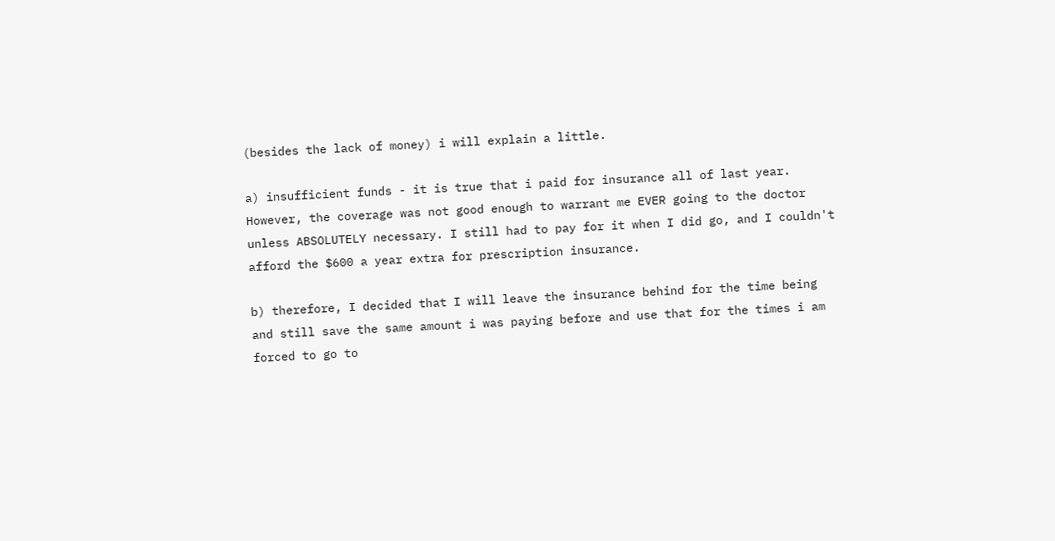(besides the lack of money) i will explain a little.

a) insufficient funds - it is true that i paid for insurance all of last year. However, the coverage was not good enough to warrant me EVER going to the doctor unless ABSOLUTELY necessary. I still had to pay for it when I did go, and I couldn't afford the $600 a year extra for prescription insurance.

b) therefore, I decided that I will leave the insurance behind for the time being and still save the same amount i was paying before and use that for the times i am forced to go to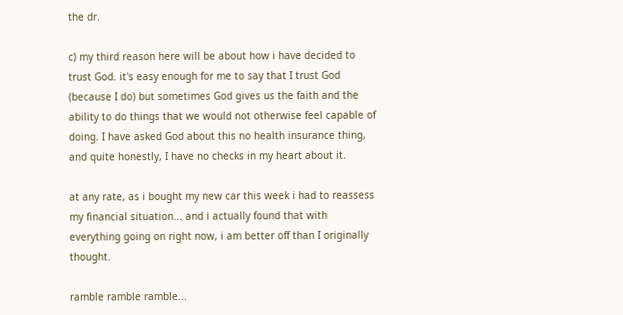the dr.

c) my third reason here will be about how i have decided to trust God. it's easy enough for me to say that I trust God (because I do) but sometimes God gives us the faith and the ability to do things that we would not otherwise feel capable of doing. I have asked God about this no health insurance thing, and quite honestly, I have no checks in my heart about it.

at any rate, as i bought my new car this week i had to reassess my financial situation... and i actually found that with everything going on right now, i am better off than I originally thought.

ramble ramble ramble...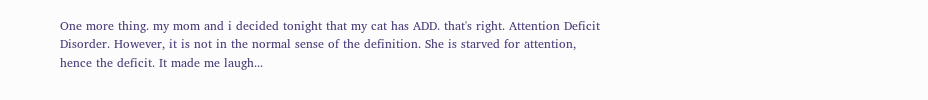One more thing. my mom and i decided tonight that my cat has ADD. that's right. Attention Deficit Disorder. However, it is not in the normal sense of the definition. She is starved for attention, hence the deficit. It made me laugh...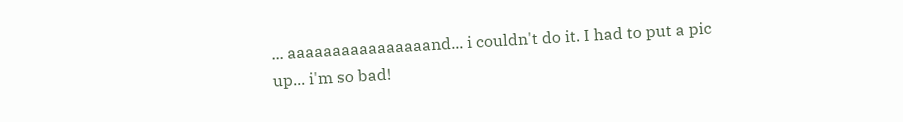... aaaaaaaaaaaaaaaand... i couldn't do it. I had to put a pic up... i'm so bad!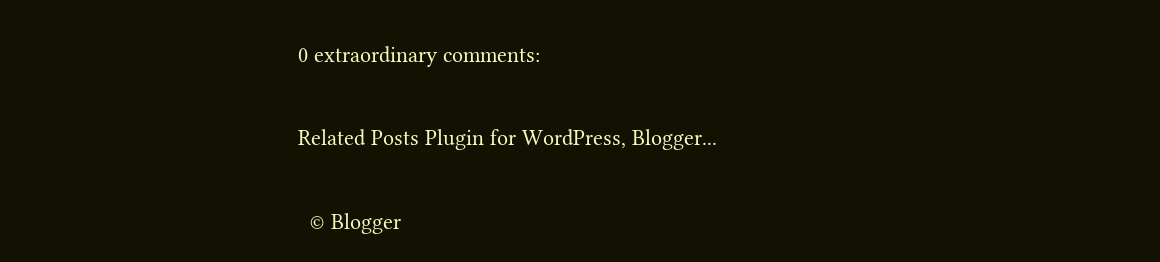0 extraordinary comments:

Related Posts Plugin for WordPress, Blogger...

  © Blogger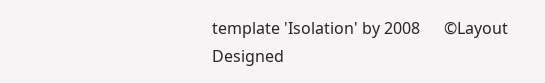template 'Isolation' by 2008      ©Layout Designed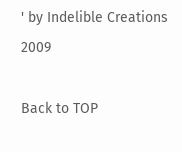' by Indelible Creations 2009

Back to TOP